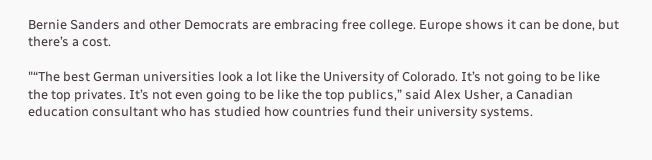Bernie Sanders and other Democrats are embracing free college. Europe shows it can be done, but there’s a cost.

"“The best German universities look a lot like the University of Colorado. It’s not going to be like the top privates. It’s not even going to be like the top publics,” said Alex Usher, a Canadian education consultant who has studied how countries fund their university systems.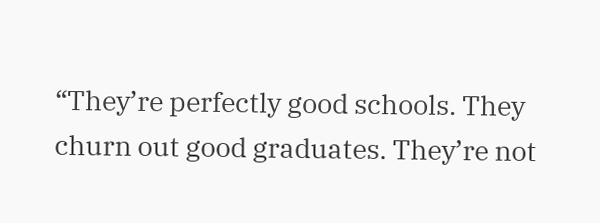“They’re perfectly good schools. They churn out good graduates. They’re not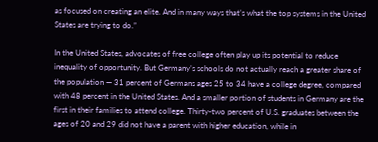as focused on creating an elite. And in many ways that’s what the top systems in the United States are trying to do.”

In the United States, advocates of free college often play up its potential to reduce inequality of opportunity. But Germany’s schools do not actually reach a greater share of the population — 31 percent of Germans ages 25 to 34 have a college degree, compared with 48 percent in the United States. And a smaller portion of students in Germany are the first in their families to attend college. Thirty-two percent of U.S. graduates between the ages of 20 and 29 did not have a parent with higher education, while in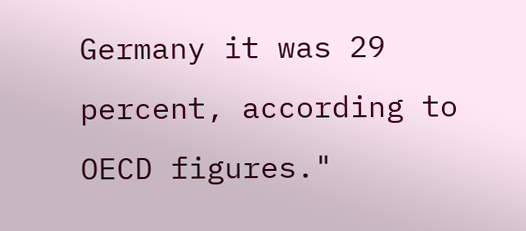Germany it was 29 percent, according to OECD figures."